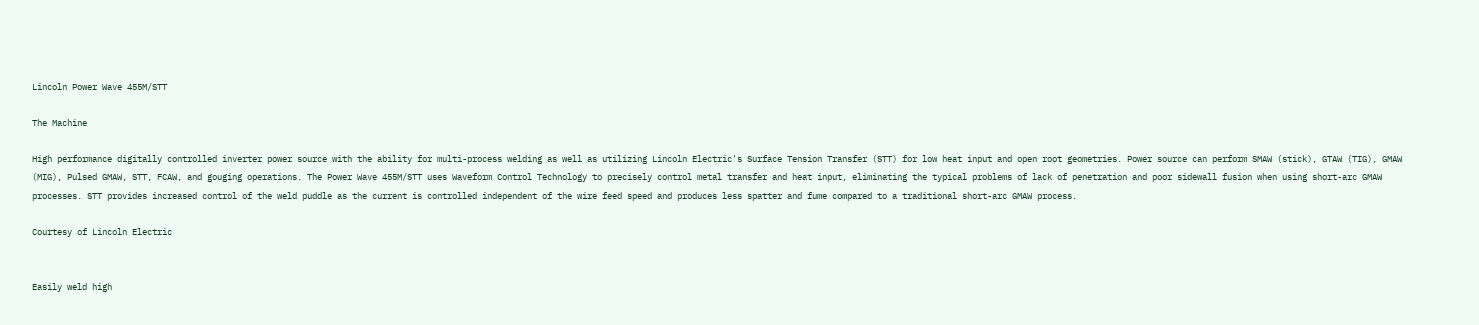Lincoln Power Wave 455M/STT

The Machine

High performance digitally controlled inverter power source with the ability for multi-process welding as well as utilizing Lincoln Electric's Surface Tension Transfer (STT) for low heat input and open root geometries. Power source can perform SMAW (stick), GTAW (TIG), GMAW (MIG), Pulsed GMAW, STT, FCAW, and gouging operations. The Power Wave 455M/STT uses Waveform Control Technology to precisely control metal transfer and heat input, eliminating the typical problems of lack of penetration and poor sidewall fusion when using short-arc GMAW processes. STT provides increased control of the weld puddle as the current is controlled independent of the wire feed speed and produces less spatter and fume compared to a traditional short-arc GMAW process.

Courtesy of Lincoln Electric


Easily weld high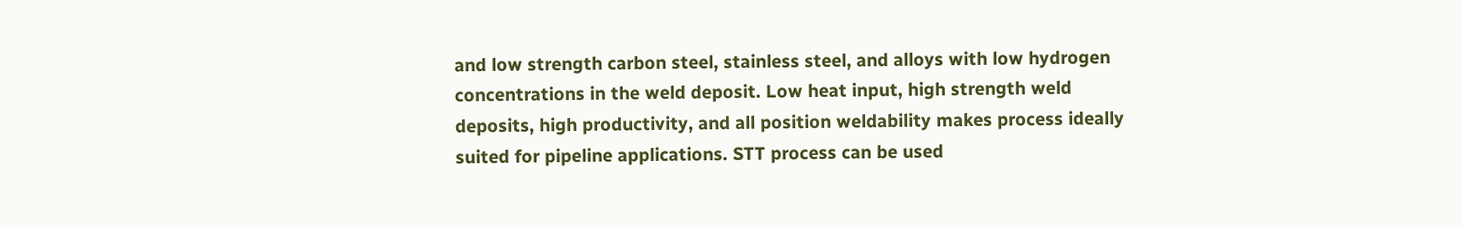and low strength carbon steel, stainless steel, and alloys with low hydrogen concentrations in the weld deposit. Low heat input, high strength weld deposits, high productivity, and all position weldability makes process ideally suited for pipeline applications. STT process can be used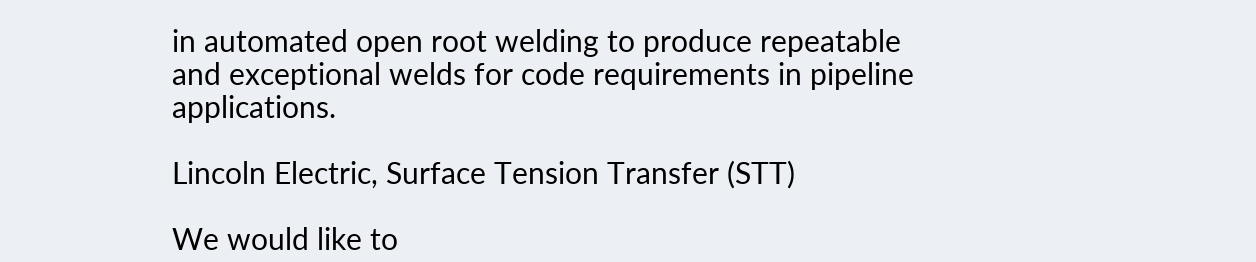in automated open root welding to produce repeatable and exceptional welds for code requirements in pipeline applications.

Lincoln Electric, Surface Tension Transfer (STT)

We would like to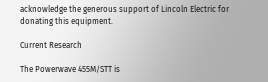acknowledge the generous support of Lincoln Electric for donating this equipment.

Current Research

The Powerwave 455M/STT is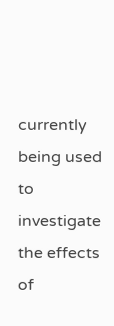currently being used to investigate the effects of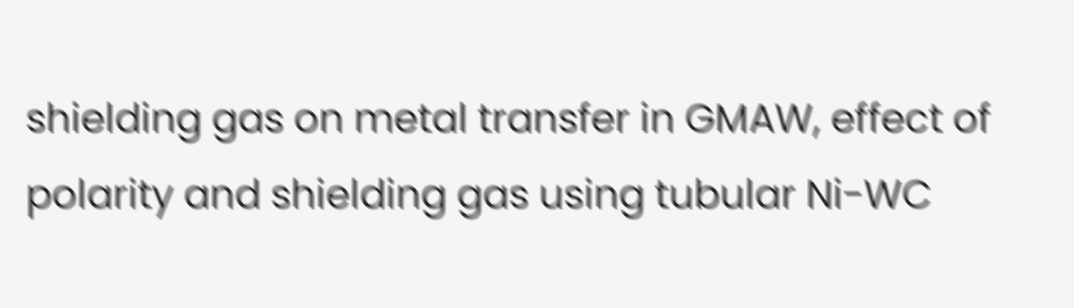shielding gas on metal transfer in GMAW, effect of polarity and shielding gas using tubular Ni-WC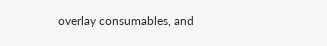overlay consumables, and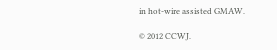in hot-wire assisted GMAW.

© 2012 CCWJ.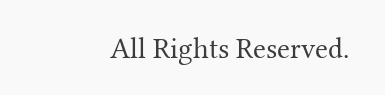All Rights Reserved.